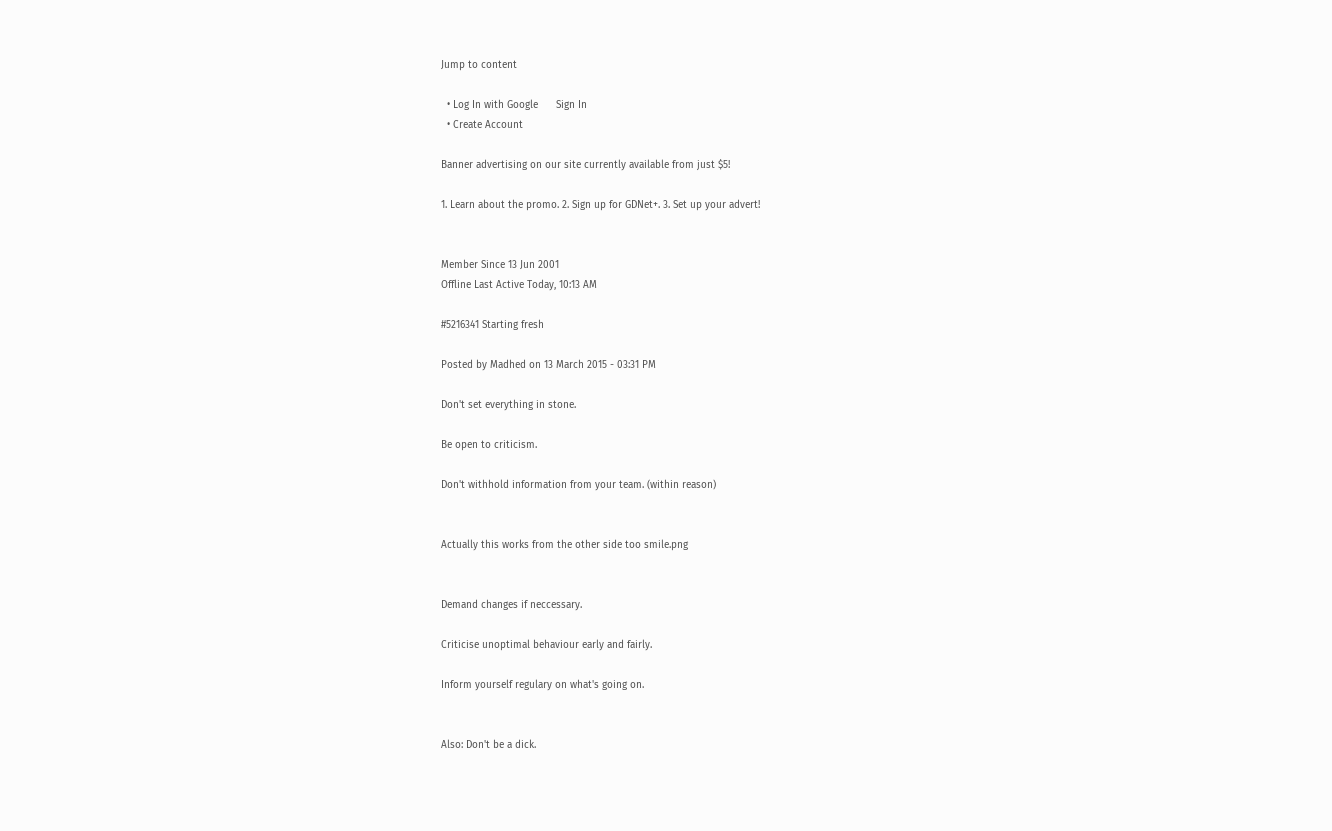Jump to content

  • Log In with Google      Sign In
  • Create Account

Banner advertising on our site currently available from just $5!

1. Learn about the promo. 2. Sign up for GDNet+. 3. Set up your advert!


Member Since 13 Jun 2001
Offline Last Active Today, 10:13 AM

#5216341 Starting fresh

Posted by Madhed on 13 March 2015 - 03:31 PM

Don't set everything in stone.

Be open to criticism.

Don't withhold information from your team. (within reason)


Actually this works from the other side too smile.png


Demand changes if neccessary.

Criticise unoptimal behaviour early and fairly.

Inform yourself regulary on what's going on.


Also: Don't be a dick.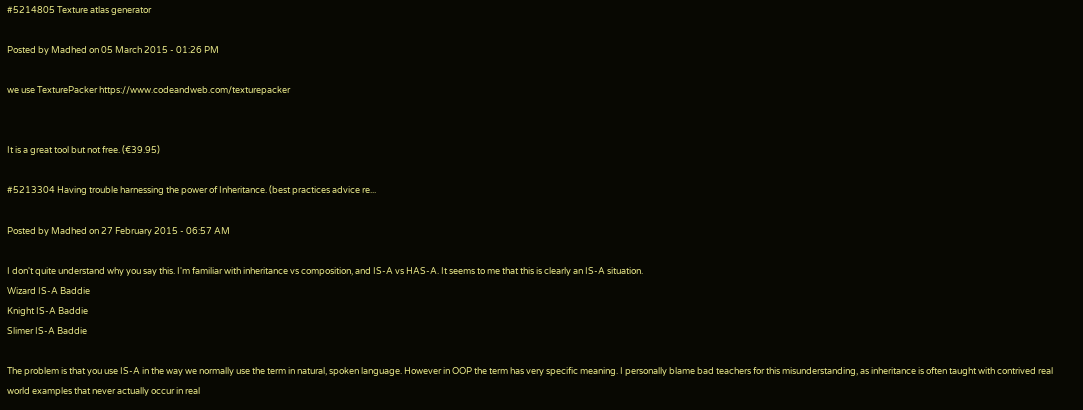#5214805 Texture atlas generator

Posted by Madhed on 05 March 2015 - 01:26 PM

we use TexturePacker https://www.codeandweb.com/texturepacker


It is a great tool but not free. (€39.95)

#5213304 Having trouble harnessing the power of Inheritance. (best practices advice re...

Posted by Madhed on 27 February 2015 - 06:57 AM

I don't quite understand why you say this. I'm familiar with inheritance vs composition, and IS-A vs HAS-A. It seems to me that this is clearly an IS-A situation.
Wizard IS-A Baddie
Knight IS-A Baddie
Slimer IS-A Baddie

The problem is that you use IS-A in the way we normally use the term in natural, spoken language. However in OOP the term has very specific meaning. I personally blame bad teachers for this misunderstanding, as inheritance is often taught with contrived real world examples that never actually occur in real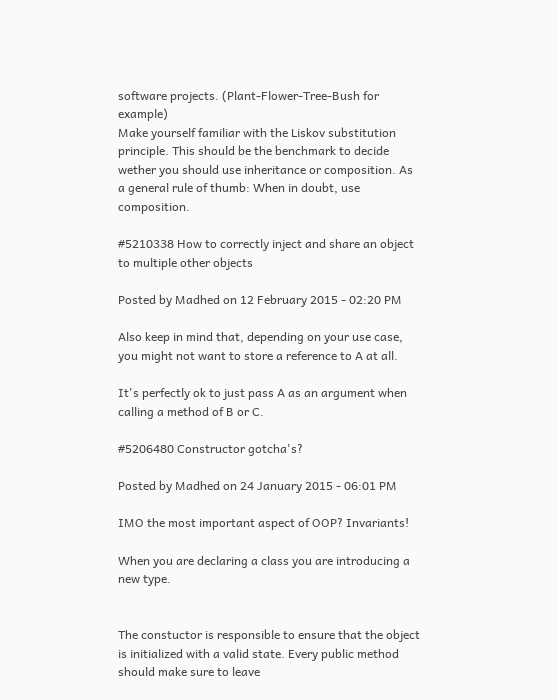software projects. (Plant-Flower-Tree-Bush for example)
Make yourself familiar with the Liskov substitution principle. This should be the benchmark to decide wether you should use inheritance or composition. As a general rule of thumb: When in doubt, use composition.

#5210338 How to correctly inject and share an object to multiple other objects

Posted by Madhed on 12 February 2015 - 02:20 PM

Also keep in mind that, depending on your use case, you might not want to store a reference to A at all.

It's perfectly ok to just pass A as an argument when calling a method of B or C.

#5206480 Constructor gotcha's?

Posted by Madhed on 24 January 2015 - 06:01 PM

IMO the most important aspect of OOP? Invariants!

When you are declaring a class you are introducing a new type.


The constuctor is responsible to ensure that the object is initialized with a valid state. Every public method should make sure to leave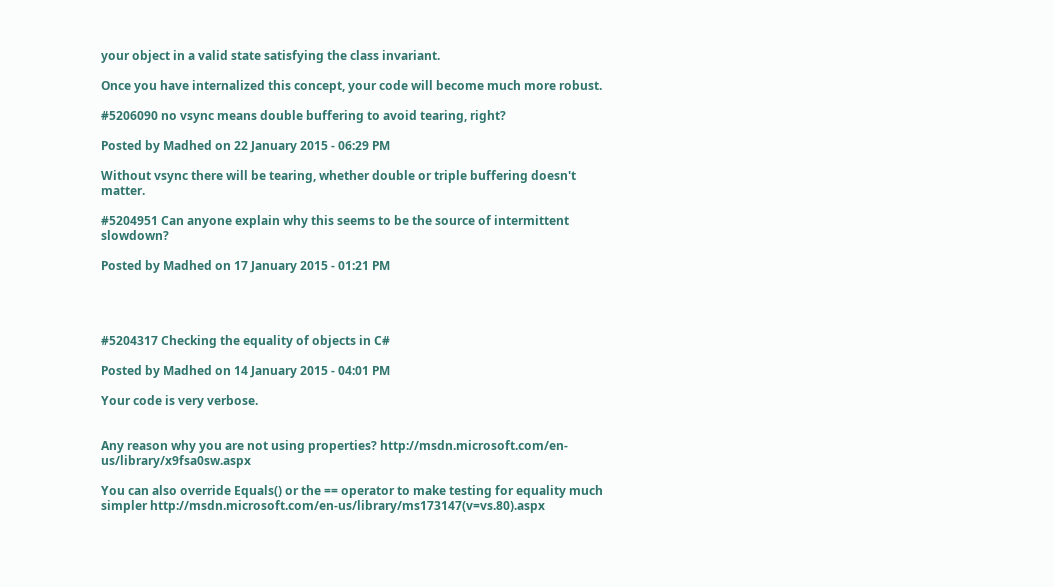your object in a valid state satisfying the class invariant.

Once you have internalized this concept, your code will become much more robust.

#5206090 no vsync means double buffering to avoid tearing, right?

Posted by Madhed on 22 January 2015 - 06:29 PM

Without vsync there will be tearing, whether double or triple buffering doesn't matter.

#5204951 Can anyone explain why this seems to be the source of intermittent slowdown?

Posted by Madhed on 17 January 2015 - 01:21 PM




#5204317 Checking the equality of objects in C#

Posted by Madhed on 14 January 2015 - 04:01 PM

Your code is very verbose.


Any reason why you are not using properties? http://msdn.microsoft.com/en-us/library/x9fsa0sw.aspx

You can also override Equals() or the == operator to make testing for equality much simpler http://msdn.microsoft.com/en-us/library/ms173147(v=vs.80).aspx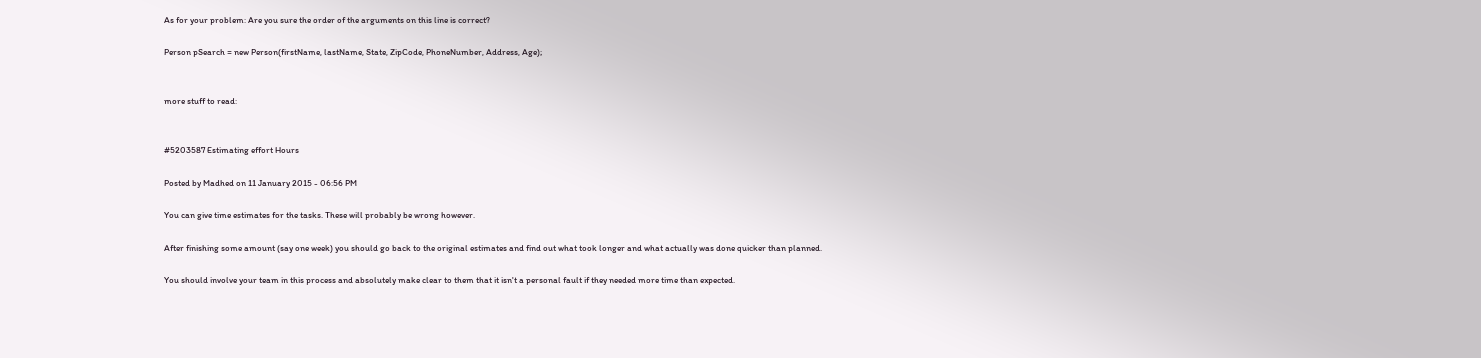As for your problem: Are you sure the order of the arguments on this line is correct?

Person pSearch = new Person(firstName, lastName, State, ZipCode, PhoneNumber, Address, Age);


more stuff to read:


#5203587 Estimating effort Hours

Posted by Madhed on 11 January 2015 - 06:56 PM

You can give time estimates for the tasks. These will probably be wrong however.

After finishing some amount (say one week) you should go back to the original estimates and find out what took longer and what actually was done quicker than planned.

You should involve your team in this process and absolutely make clear to them that it isn't a personal fault if they needed more time than expected.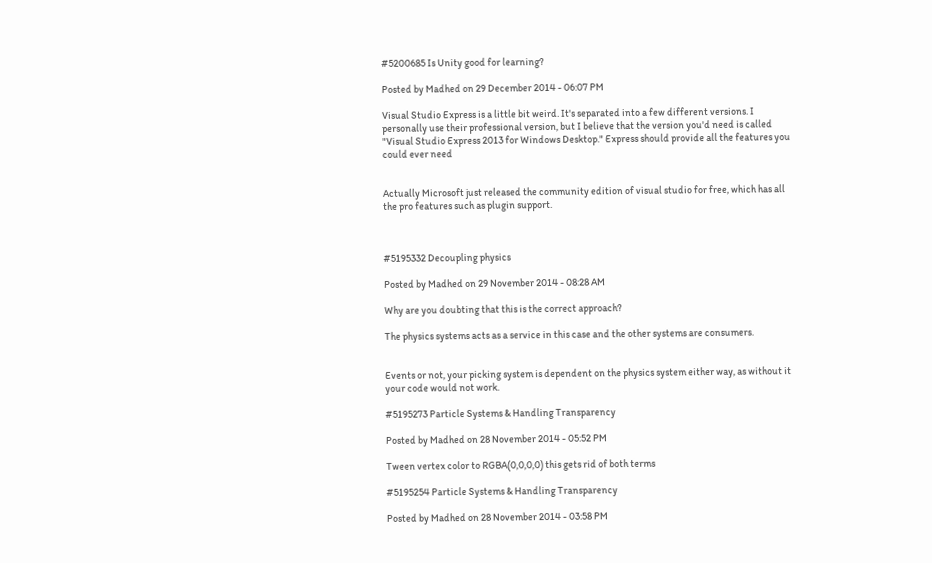#5200685 Is Unity good for learning?

Posted by Madhed on 29 December 2014 - 06:07 PM

Visual Studio Express is a little bit weird. It's separated into a few different versions. I personally use their professional version, but I believe that the version you'd need is called "Visual Studio Express 2013 for Windows Desktop." Express should provide all the features you could ever need


Actually Microsoft just released the community edition of visual studio for free, which has all the pro features such as plugin support.



#5195332 Decoupling physics

Posted by Madhed on 29 November 2014 - 08:28 AM

Why are you doubting that this is the correct approach?

The physics systems acts as a service in this case and the other systems are consumers.


Events or not, your picking system is dependent on the physics system either way, as without it your code would not work.

#5195273 Particle Systems & Handling Transparency

Posted by Madhed on 28 November 2014 - 05:52 PM

Tween vertex color to RGBA(0,0,0,0) this gets rid of both terms

#5195254 Particle Systems & Handling Transparency

Posted by Madhed on 28 November 2014 - 03:58 PM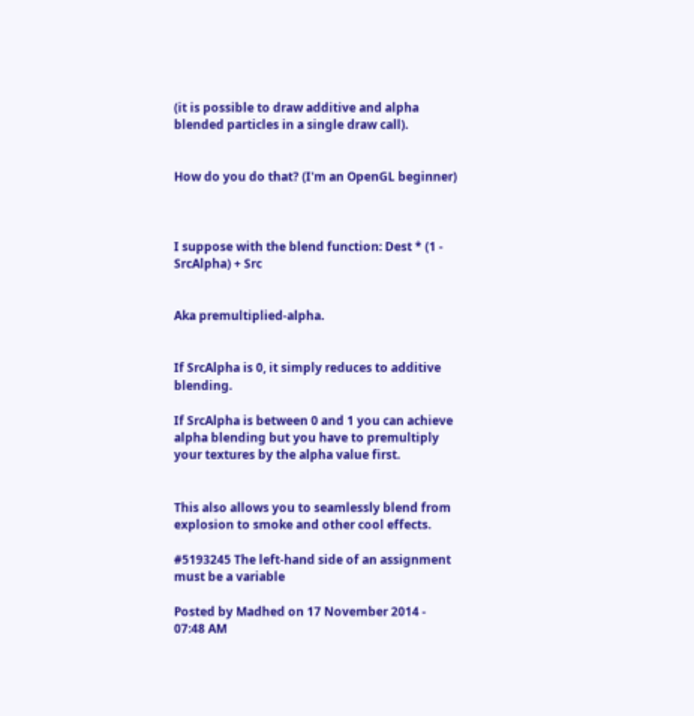(it is possible to draw additive and alpha blended particles in a single draw call).


How do you do that? (I'm an OpenGL beginner)



I suppose with the blend function: Dest * (1 - SrcAlpha) + Src


Aka premultiplied-alpha.


If SrcAlpha is 0, it simply reduces to additive blending.

If SrcAlpha is between 0 and 1 you can achieve alpha blending but you have to premultiply your textures by the alpha value first.


This also allows you to seamlessly blend from explosion to smoke and other cool effects.

#5193245 The left-hand side of an assignment must be a variable

Posted by Madhed on 17 November 2014 - 07:48 AM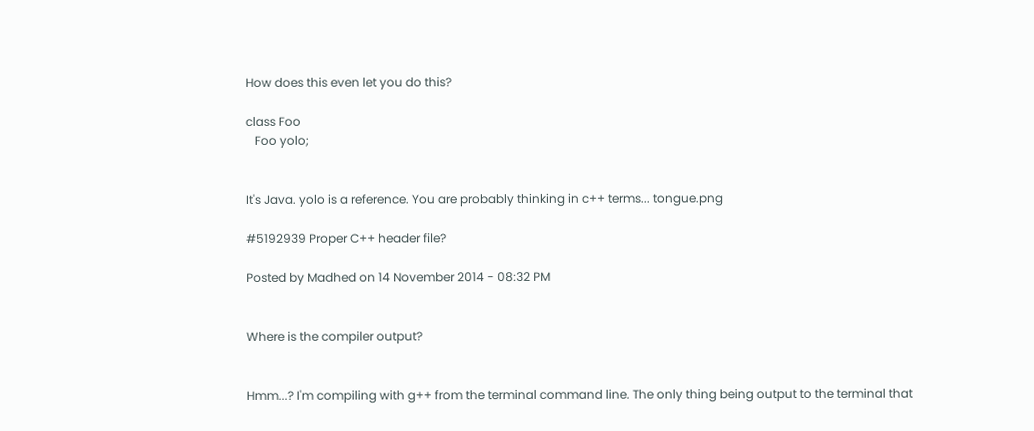How does this even let you do this?

class Foo
   Foo yolo;


It's Java. yolo is a reference. You are probably thinking in c++ terms... tongue.png

#5192939 Proper C++ header file?

Posted by Madhed on 14 November 2014 - 08:32 PM


Where is the compiler output?


Hmm...? I'm compiling with g++ from the terminal command line. The only thing being output to the terminal that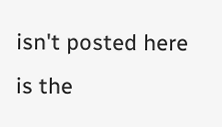isn't posted here is the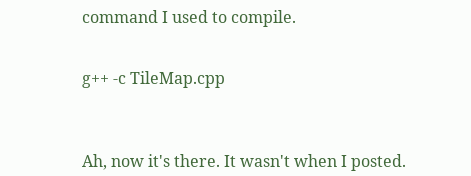command I used to compile.


g++ -c TileMap.cpp



Ah, now it's there. It wasn't when I posted.